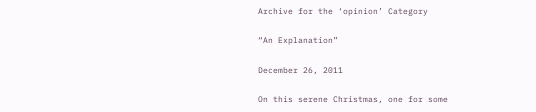Archive for the ‘opinion’ Category

“An Explanation”

December 26, 2011

On this serene Christmas, one for some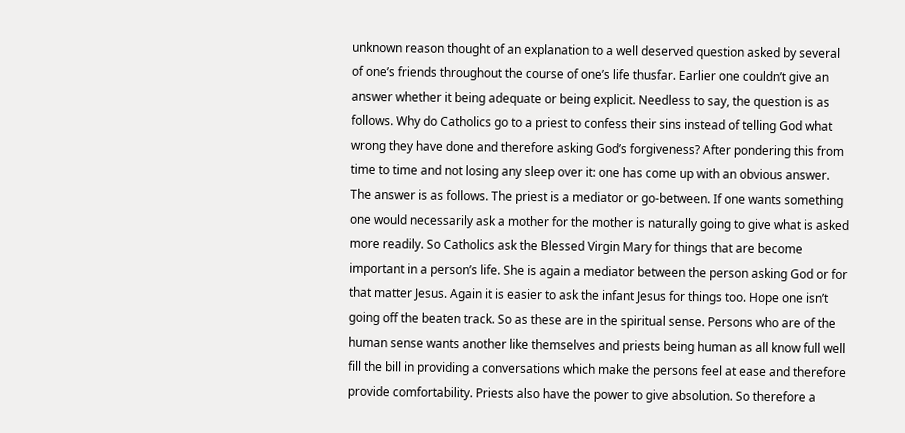unknown reason thought of an explanation to a well deserved question asked by several of one’s friends throughout the course of one’s life thusfar. Earlier one couldn’t give an answer whether it being adequate or being explicit. Needless to say, the question is as follows. Why do Catholics go to a priest to confess their sins instead of telling God what wrong they have done and therefore asking God’s forgiveness? After pondering this from time to time and not losing any sleep over it: one has come up with an obvious answer. The answer is as follows. The priest is a mediator or go-between. If one wants something one would necessarily ask a mother for the mother is naturally going to give what is asked more readily. So Catholics ask the Blessed Virgin Mary for things that are become important in a person’s life. She is again a mediator between the person asking God or for that matter Jesus. Again it is easier to ask the infant Jesus for things too. Hope one isn’t going off the beaten track. So as these are in the spiritual sense. Persons who are of the human sense wants another like themselves and priests being human as all know full well fill the bill in providing a conversations which make the persons feel at ease and therefore provide comfortability. Priests also have the power to give absolution. So therefore a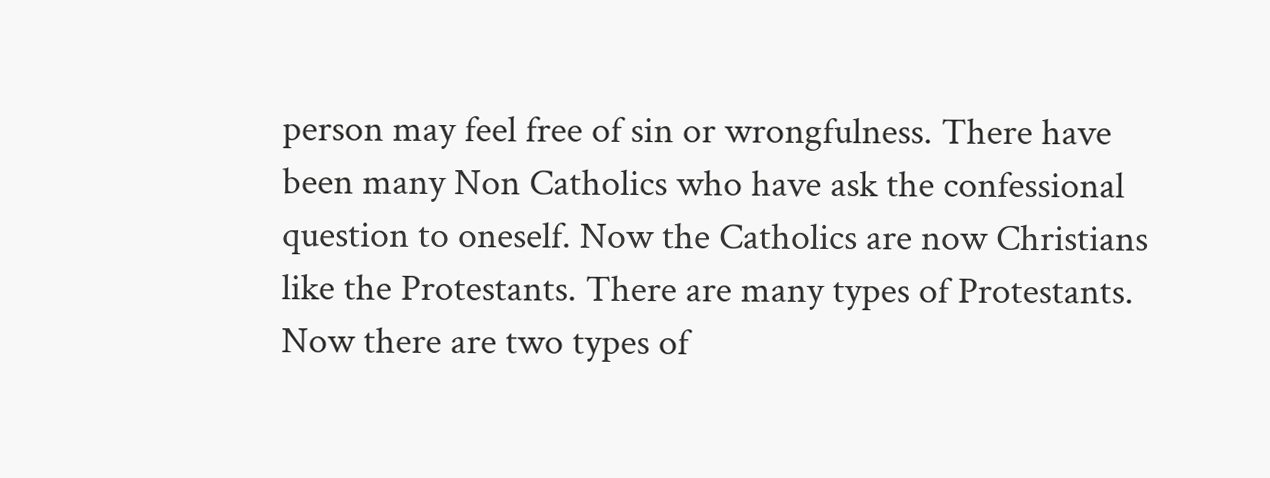person may feel free of sin or wrongfulness. There have been many Non Catholics who have ask the confessional question to oneself. Now the Catholics are now Christians like the Protestants. There are many types of Protestants. Now there are two types of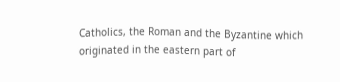Catholics, the Roman and the Byzantine which originated in the eastern part of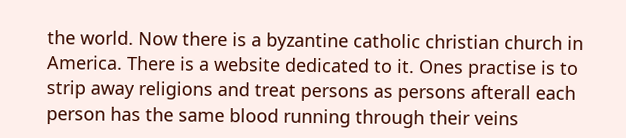the world. Now there is a byzantine catholic christian church in America. There is a website dedicated to it. Ones practise is to strip away religions and treat persons as persons afterall each person has the same blood running through their veins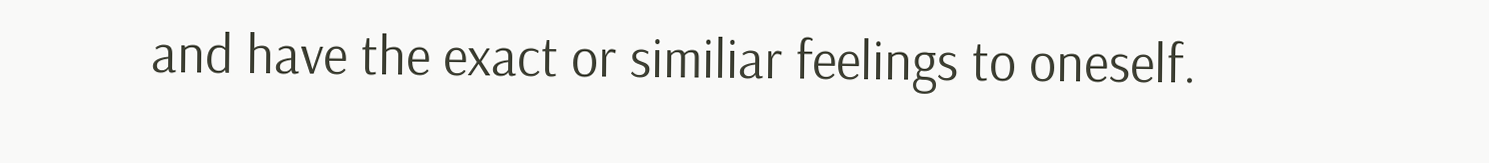and have the exact or similiar feelings to oneself.